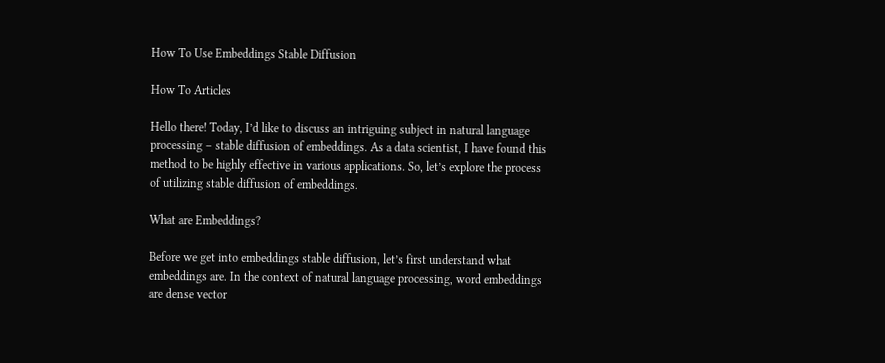How To Use Embeddings Stable Diffusion

How To Articles

Hello there! Today, I’d like to discuss an intriguing subject in natural language processing – stable diffusion of embeddings. As a data scientist, I have found this method to be highly effective in various applications. So, let’s explore the process of utilizing stable diffusion of embeddings.

What are Embeddings?

Before we get into embeddings stable diffusion, let’s first understand what embeddings are. In the context of natural language processing, word embeddings are dense vector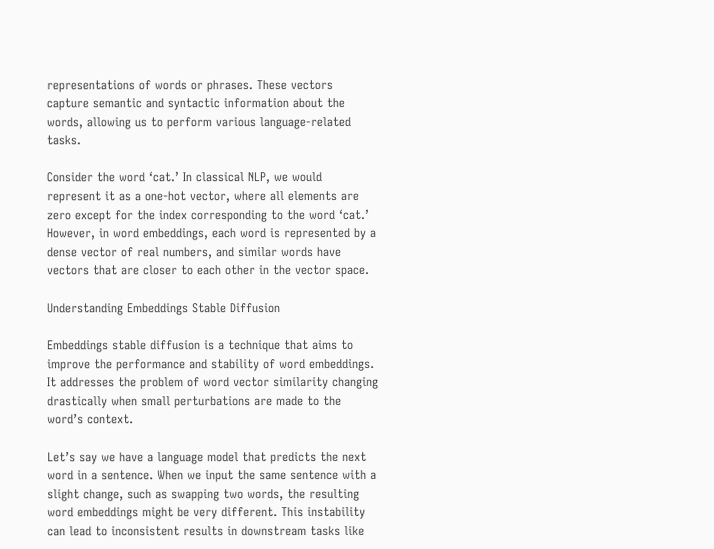representations of words or phrases. These vectors capture semantic and syntactic information about the words, allowing us to perform various language-related tasks.

Consider the word ‘cat.’ In classical NLP, we would represent it as a one-hot vector, where all elements are zero except for the index corresponding to the word ‘cat.’ However, in word embeddings, each word is represented by a dense vector of real numbers, and similar words have vectors that are closer to each other in the vector space.

Understanding Embeddings Stable Diffusion

Embeddings stable diffusion is a technique that aims to improve the performance and stability of word embeddings. It addresses the problem of word vector similarity changing drastically when small perturbations are made to the word’s context.

Let’s say we have a language model that predicts the next word in a sentence. When we input the same sentence with a slight change, such as swapping two words, the resulting word embeddings might be very different. This instability can lead to inconsistent results in downstream tasks like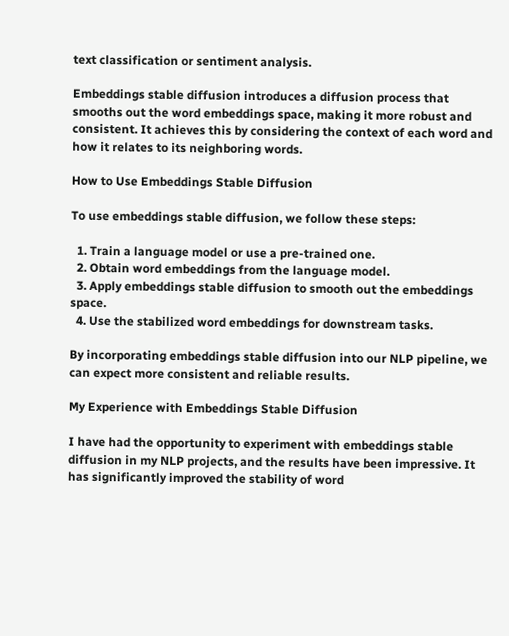text classification or sentiment analysis.

Embeddings stable diffusion introduces a diffusion process that smooths out the word embeddings space, making it more robust and consistent. It achieves this by considering the context of each word and how it relates to its neighboring words.

How to Use Embeddings Stable Diffusion

To use embeddings stable diffusion, we follow these steps:

  1. Train a language model or use a pre-trained one.
  2. Obtain word embeddings from the language model.
  3. Apply embeddings stable diffusion to smooth out the embeddings space.
  4. Use the stabilized word embeddings for downstream tasks.

By incorporating embeddings stable diffusion into our NLP pipeline, we can expect more consistent and reliable results.

My Experience with Embeddings Stable Diffusion

I have had the opportunity to experiment with embeddings stable diffusion in my NLP projects, and the results have been impressive. It has significantly improved the stability of word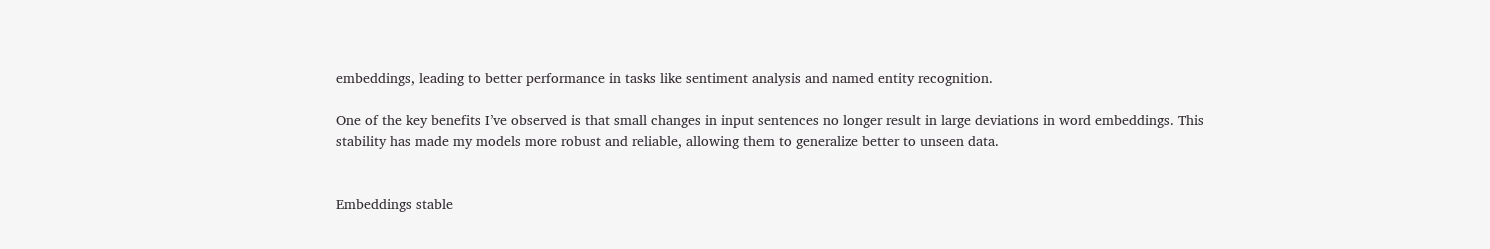embeddings, leading to better performance in tasks like sentiment analysis and named entity recognition.

One of the key benefits I’ve observed is that small changes in input sentences no longer result in large deviations in word embeddings. This stability has made my models more robust and reliable, allowing them to generalize better to unseen data.


Embeddings stable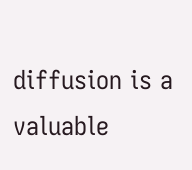diffusion is a valuable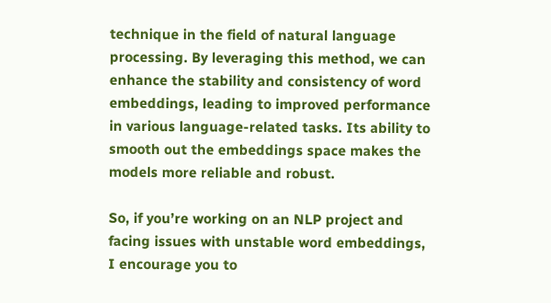technique in the field of natural language processing. By leveraging this method, we can enhance the stability and consistency of word embeddings, leading to improved performance in various language-related tasks. Its ability to smooth out the embeddings space makes the models more reliable and robust.

So, if you’re working on an NLP project and facing issues with unstable word embeddings, I encourage you to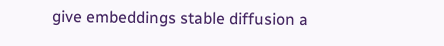give embeddings stable diffusion a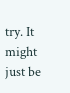try. It might just be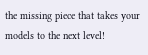the missing piece that takes your models to the next level!